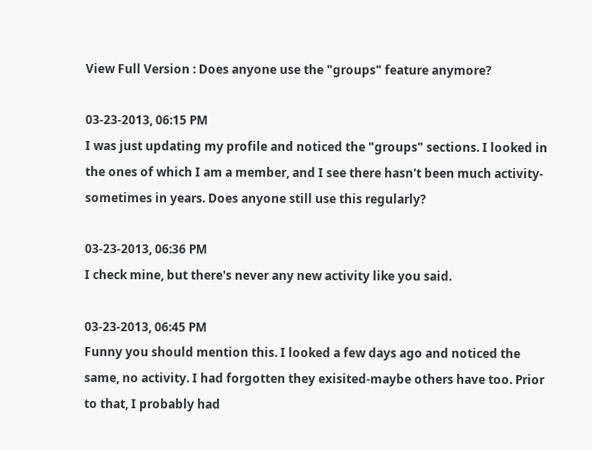View Full Version : Does anyone use the "groups" feature anymore?

03-23-2013, 06:15 PM
I was just updating my profile and noticed the "groups" sections. I looked in the ones of which I am a member, and I see there hasn't been much activity- sometimes in years. Does anyone still use this regularly?

03-23-2013, 06:36 PM
I check mine, but there's never any new activity like you said.

03-23-2013, 06:45 PM
Funny you should mention this. I looked a few days ago and noticed the same, no activity. I had forgotten they exisited-maybe others have too. Prior to that, I probably had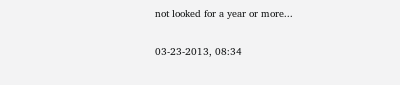not looked for a year or more...

03-23-2013, 08:34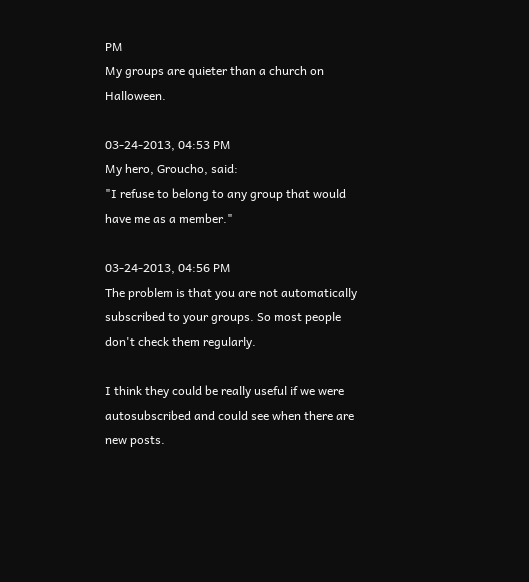PM
My groups are quieter than a church on Halloween.

03-24-2013, 04:53 PM
My hero, Groucho, said:
"I refuse to belong to any group that would have me as a member."

03-24-2013, 04:56 PM
The problem is that you are not automatically subscribed to your groups. So most people don't check them regularly.

I think they could be really useful if we were autosubscribed and could see when there are new posts.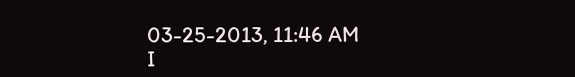03-25-2013, 11:46 AM
I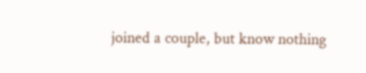joined a couple, but know nothing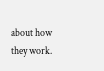about how they work.